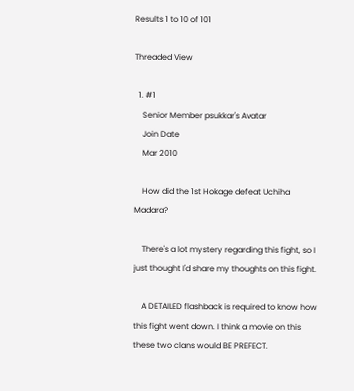Results 1 to 10 of 101

Threaded View

  1. #1
    Senior Member psukkar's Avatar
    Join Date
    Mar 2010

    How did the 1st Hokage defeat Uchiha Madara?

    There's a lot mystery regarding this fight, so I just thought I'd share my thoughts on this fight.

    A DETAILED flashback is required to know how this fight went down. I think a movie on this these two clans would BE PREFECT.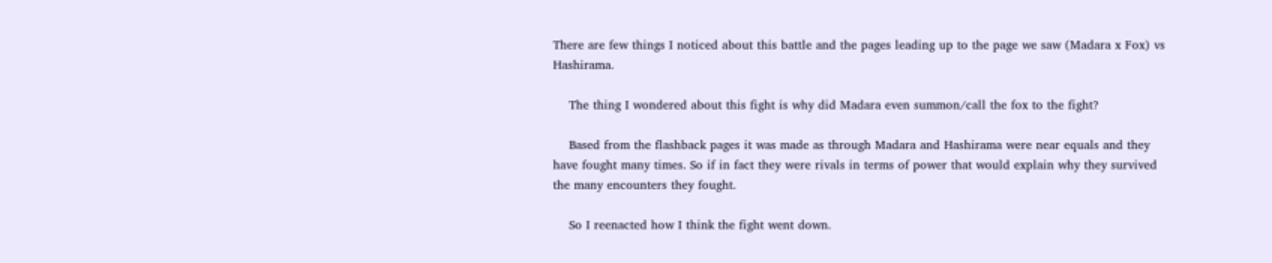There are few things I noticed about this battle and the pages leading up to the page we saw (Madara x Fox) vs Hashirama.

    The thing I wondered about this fight is why did Madara even summon/call the fox to the fight?

    Based from the flashback pages it was made as through Madara and Hashirama were near equals and they have fought many times. So if in fact they were rivals in terms of power that would explain why they survived the many encounters they fought.

    So I reenacted how I think the fight went down.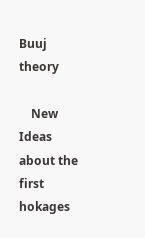Buuj theory

    New Ideas about the first hokages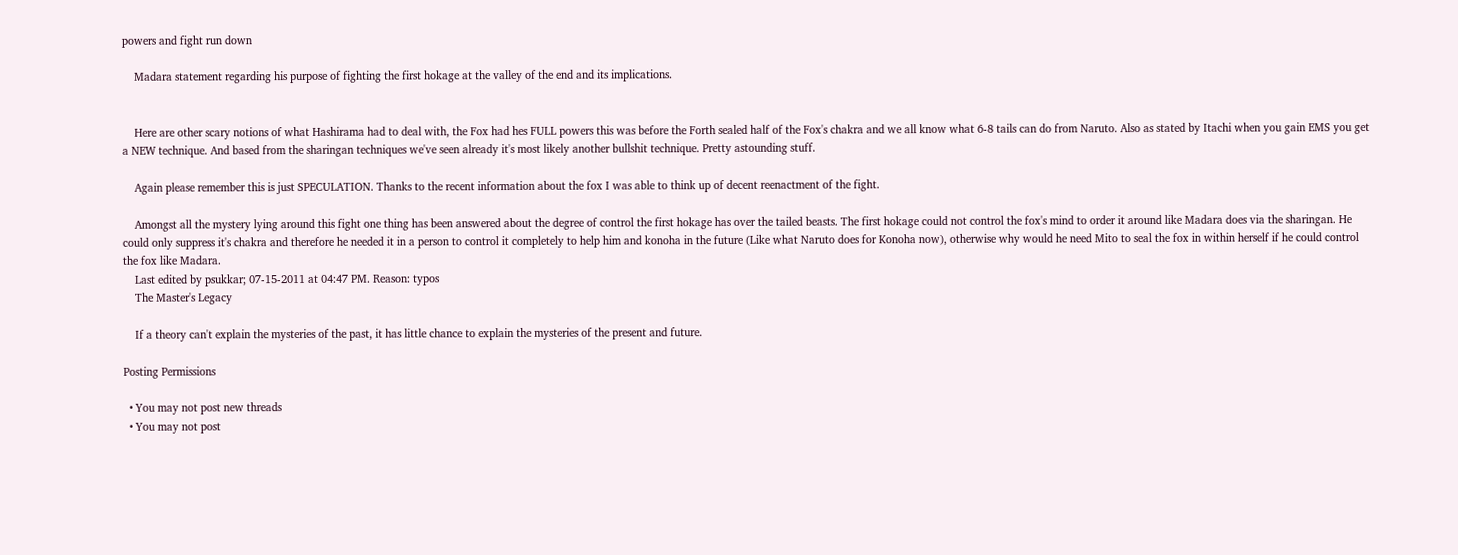powers and fight run down

    Madara statement regarding his purpose of fighting the first hokage at the valley of the end and its implications.


    Here are other scary notions of what Hashirama had to deal with, the Fox had hes FULL powers this was before the Forth sealed half of the Fox's chakra and we all know what 6-8 tails can do from Naruto. Also as stated by Itachi when you gain EMS you get a NEW technique. And based from the sharingan techniques we've seen already it's most likely another bullshit technique. Pretty astounding stuff.

    Again please remember this is just SPECULATION. Thanks to the recent information about the fox I was able to think up of decent reenactment of the fight.

    Amongst all the mystery lying around this fight one thing has been answered about the degree of control the first hokage has over the tailed beasts. The first hokage could not control the fox's mind to order it around like Madara does via the sharingan. He could only suppress it's chakra and therefore he needed it in a person to control it completely to help him and konoha in the future (Like what Naruto does for Konoha now), otherwise why would he need Mito to seal the fox in within herself if he could control the fox like Madara.
    Last edited by psukkar; 07-15-2011 at 04:47 PM. Reason: typos
    The Master's Legacy

    If a theory can't explain the mysteries of the past, it has little chance to explain the mysteries of the present and future.

Posting Permissions

  • You may not post new threads
  • You may not post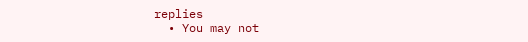replies
  • You may not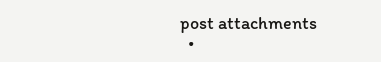post attachments
  •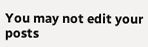You may not edit your posts